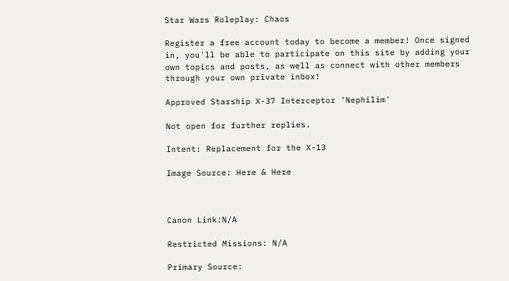Star Wars Roleplay: Chaos

Register a free account today to become a member! Once signed in, you'll be able to participate on this site by adding your own topics and posts, as well as connect with other members through your own private inbox!

Approved Starship X-37 Interceptor 'Nephilim'

Not open for further replies.

Intent: Replacement for the X-13

Image Source: Here & Here



Canon Link:N/A

Restricted Missions: N/A

Primary Source: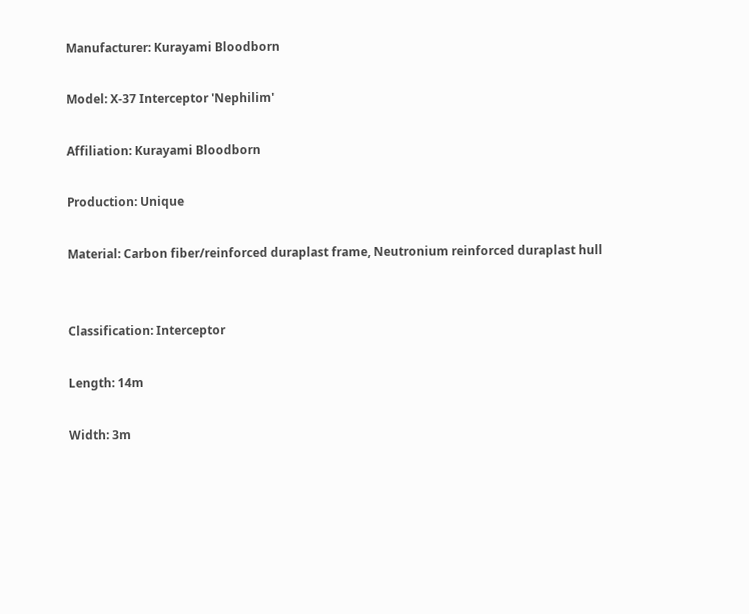Manufacturer: Kurayami Bloodborn

Model: X-37 Interceptor 'Nephilim'

Affiliation: Kurayami Bloodborn

Production: Unique

Material: Carbon fiber/reinforced duraplast frame, Neutronium reinforced duraplast hull


Classification: Interceptor

Length: 14m

Width: 3m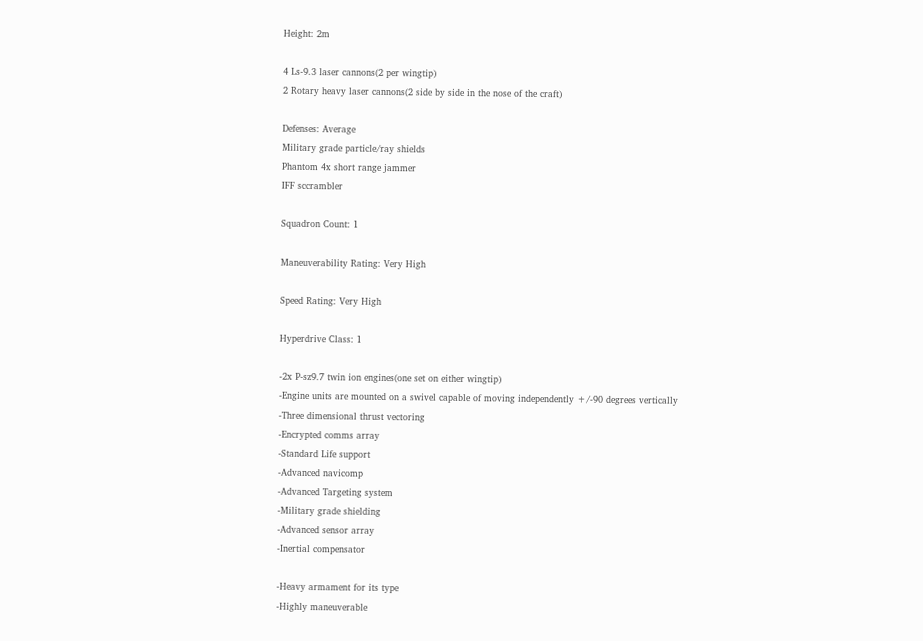Height: 2m

4 Ls-9.3 laser cannons(2 per wingtip)
2 Rotary heavy laser cannons(2 side by side in the nose of the craft)

Defenses: Average
Military grade particle/ray shields
Phantom 4x short range jammer
IFF sccrambler

Squadron Count: 1

Maneuverability Rating: Very High

Speed Rating: Very High

Hyperdrive Class: 1

-2x P-sz9.7 twin ion engines(one set on either wingtip)
-Engine units are mounted on a swivel capable of moving independently +/-90 degrees vertically
-Three dimensional thrust vectoring
-Encrypted comms array
-Standard Life support
-Advanced navicomp
-Advanced Targeting system
-Military grade shielding
-Advanced sensor array
-Inertial compensator

-Heavy armament for its type
-Highly maneuverable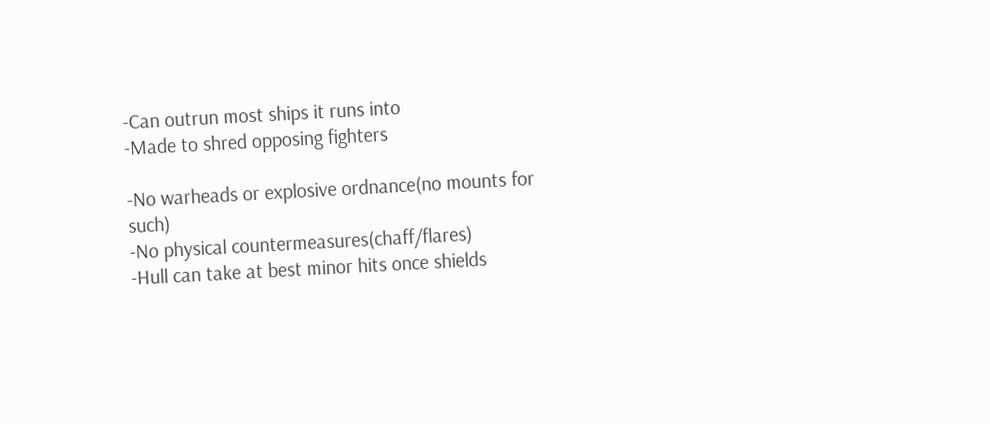-Can outrun most ships it runs into
-Made to shred opposing fighters

-No warheads or explosive ordnance(no mounts for such)
-No physical countermeasures(chaff/flares)
-Hull can take at best minor hits once shields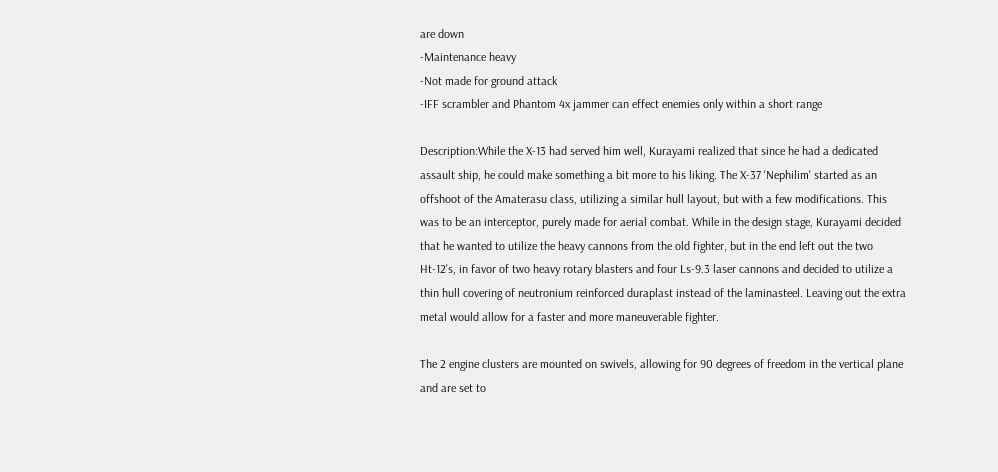are down
-Maintenance heavy
-Not made for ground attack
-IFF scrambler and Phantom 4x jammer can effect enemies only within a short range

Description:While the X-13 had served him well, Kurayami realized that since he had a dedicated assault ship, he could make something a bit more to his liking. The X-37 'Nephilim' started as an offshoot of the Amaterasu class, utilizing a similar hull layout, but with a few modifications. This was to be an interceptor, purely made for aerial combat. While in the design stage, Kurayami decided that he wanted to utilize the heavy cannons from the old fighter, but in the end left out the two Ht-12's, in favor of two heavy rotary blasters and four Ls-9.3 laser cannons and decided to utilize a thin hull covering of neutronium reinforced duraplast instead of the laminasteel. Leaving out the extra metal would allow for a faster and more maneuverable fighter.

The 2 engine clusters are mounted on swivels, allowing for 90 degrees of freedom in the vertical plane and are set to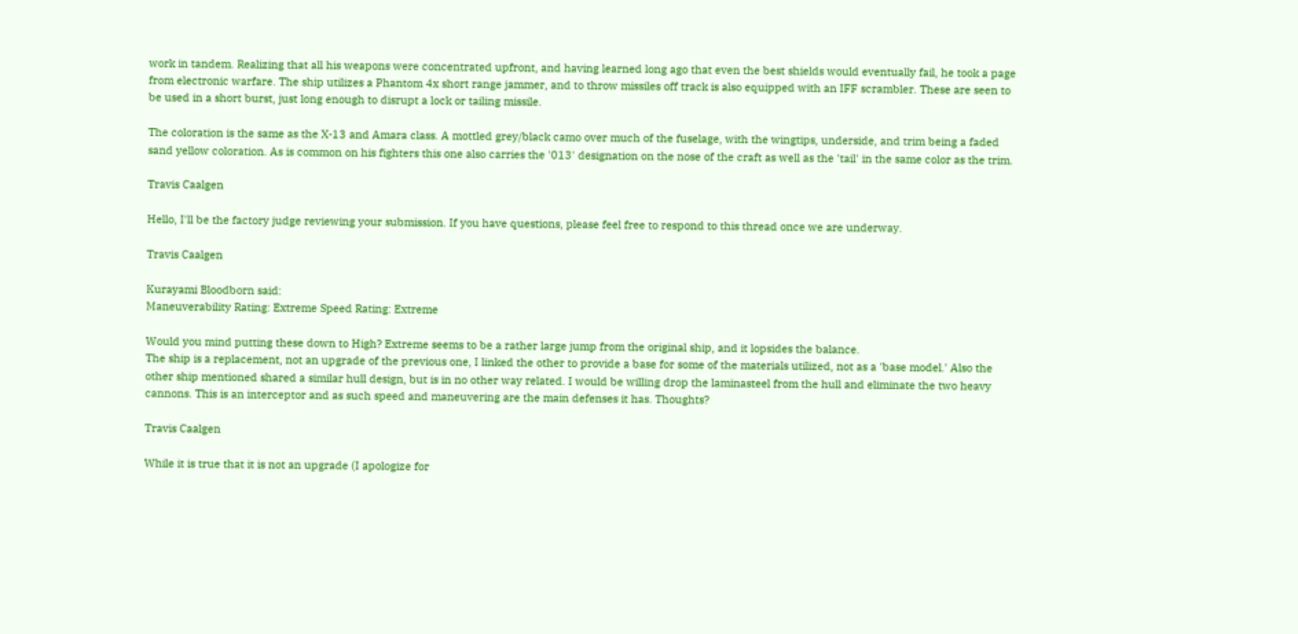work in tandem. Realizing that all his weapons were concentrated upfront, and having learned long ago that even the best shields would eventually fail, he took a page from electronic warfare. The ship utilizes a Phantom 4x short range jammer, and to throw missiles off track is also equipped with an IFF scrambler. These are seen to be used in a short burst, just long enough to disrupt a lock or tailing missile.

The coloration is the same as the X-13 and Amara class. A mottled grey/black camo over much of the fuselage, with the wingtips, underside, and trim being a faded sand yellow coloration. As is common on his fighters this one also carries the '013' designation on the nose of the craft as well as the 'tail' in the same color as the trim.

Travis Caalgen

Hello, I'll be the factory judge reviewing your submission. If you have questions, please feel free to respond to this thread once we are underway.

Travis Caalgen

Kurayami Bloodborn said:
Maneuverability Rating: Extreme Speed Rating: Extreme

Would you mind putting these down to High? Extreme seems to be a rather large jump from the original ship, and it lopsides the balance.
The ship is a replacement, not an upgrade of the previous one, I linked the other to provide a base for some of the materials utilized, not as a 'base model.' Also the other ship mentioned shared a similar hull design, but is in no other way related. I would be willing drop the laminasteel from the hull and eliminate the two heavy cannons. This is an interceptor and as such speed and maneuvering are the main defenses it has. Thoughts?

Travis Caalgen

While it is true that it is not an upgrade (I apologize for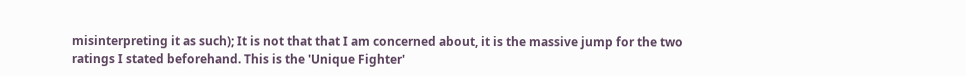misinterpreting it as such); It is not that that I am concerned about, it is the massive jump for the two ratings I stated beforehand. This is the 'Unique Fighter'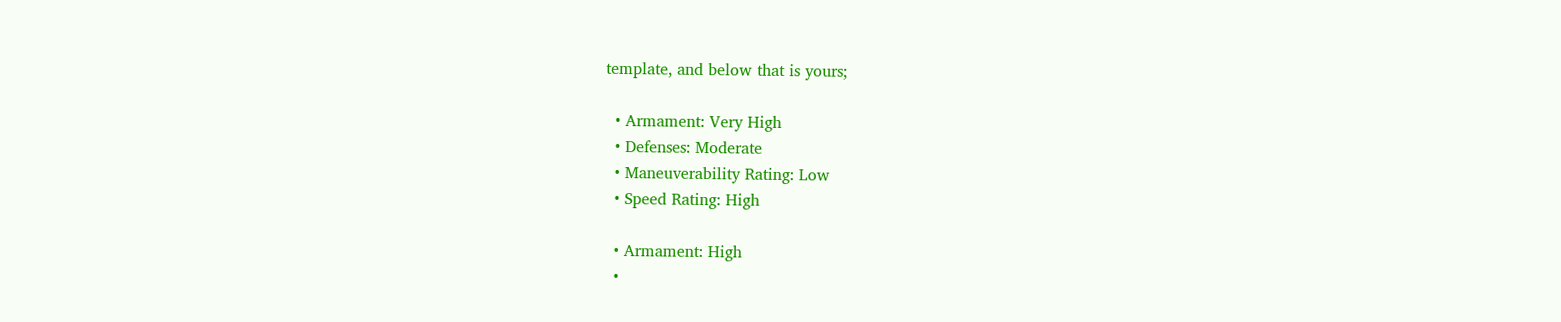template, and below that is yours;

  • Armament: Very High
  • Defenses: Moderate
  • Maneuverability Rating: Low
  • Speed Rating: High

  • Armament: High
  •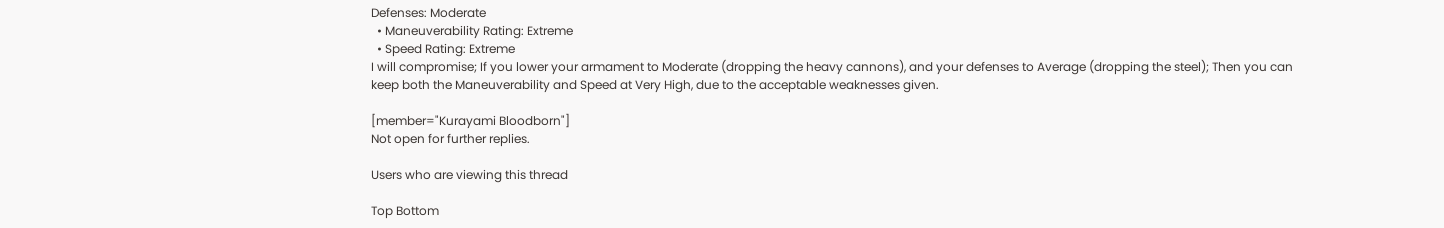Defenses: Moderate
  • Maneuverability Rating: Extreme
  • Speed Rating: Extreme
I will compromise; If you lower your armament to Moderate (dropping the heavy cannons), and your defenses to Average (dropping the steel); Then you can keep both the Maneuverability and Speed at Very High, due to the acceptable weaknesses given.

[member="Kurayami Bloodborn"]
Not open for further replies.

Users who are viewing this thread

Top Bottom